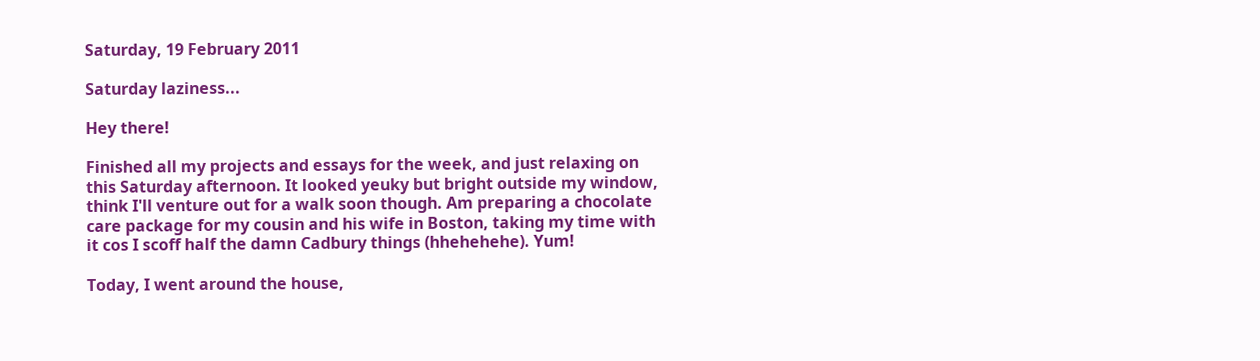Saturday, 19 February 2011

Saturday laziness...

Hey there!

Finished all my projects and essays for the week, and just relaxing on this Saturday afternoon. It looked yeuky but bright outside my window, think I'll venture out for a walk soon though. Am preparing a chocolate care package for my cousin and his wife in Boston, taking my time with it cos I scoff half the damn Cadbury things (hhehehehe). Yum!

Today, I went around the house,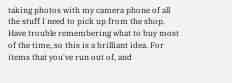taking photos with my camera phone of all the stuff I need to pick up from the shop. Have trouble remembering what to buy most of the time, so this is a brilliant idea. For items that you've run out of, and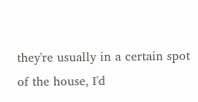they're usually in a certain spot of the house, I'd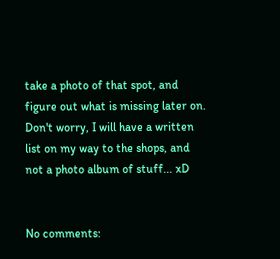take a photo of that spot, and figure out what is missing later on. Don't worry, I will have a written list on my way to the shops, and not a photo album of stuff... xD


No comments: